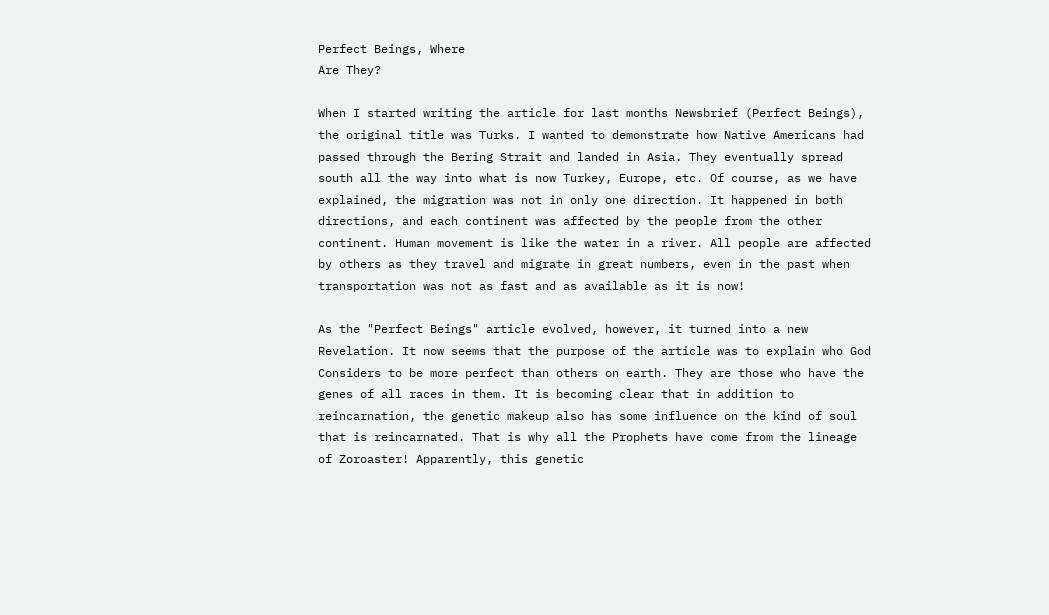Perfect Beings, Where
Are They?

When I started writing the article for last months Newsbrief (Perfect Beings), the original title was Turks. I wanted to demonstrate how Native Americans had passed through the Bering Strait and landed in Asia. They eventually spread south all the way into what is now Turkey, Europe, etc. Of course, as we have explained, the migration was not in only one direction. It happened in both directions, and each continent was affected by the people from the other continent. Human movement is like the water in a river. All people are affected by others as they travel and migrate in great numbers, even in the past when transportation was not as fast and as available as it is now!

As the "Perfect Beings" article evolved, however, it turned into a new Revelation. It now seems that the purpose of the article was to explain who God Considers to be more perfect than others on earth. They are those who have the genes of all races in them. It is becoming clear that in addition to reincarnation, the genetic makeup also has some influence on the kind of soul that is reincarnated. That is why all the Prophets have come from the lineage of Zoroaster! Apparently, this genetic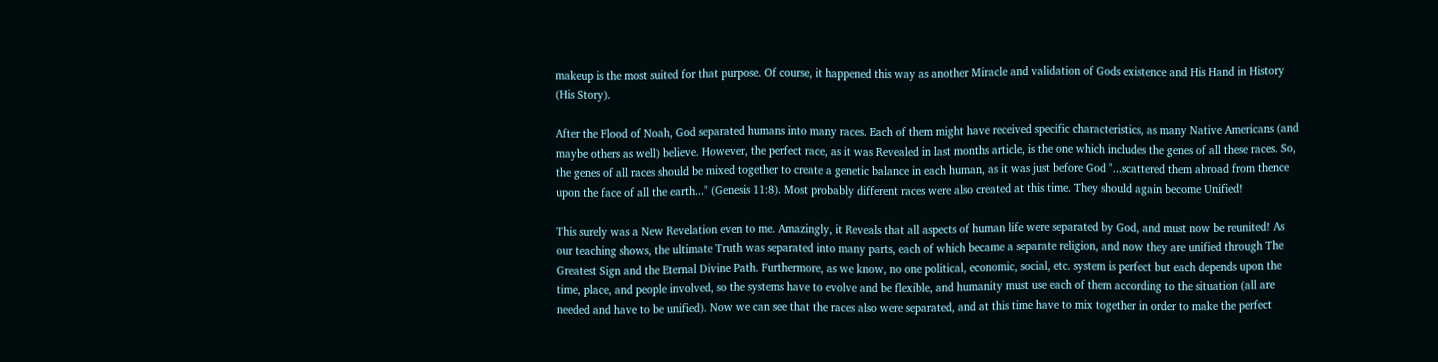makeup is the most suited for that purpose. Of course, it happened this way as another Miracle and validation of Gods existence and His Hand in History (His Story).

After the Flood of Noah, God separated humans into many races. Each of them might have received specific characteristics, as many Native Americans (and maybe others as well) believe. However, the perfect race, as it was Revealed in last months article, is the one which includes the genes of all these races. So, the genes of all races should be mixed together to create a genetic balance in each human, as it was just before God "...scattered them abroad from thence upon the face of all the earth..." (Genesis 11:8). Most probably different races were also created at this time. They should again become Unified!

This surely was a New Revelation even to me. Amazingly, it Reveals that all aspects of human life were separated by God, and must now be reunited! As our teaching shows, the ultimate Truth was separated into many parts, each of which became a separate religion, and now they are unified through The Greatest Sign and the Eternal Divine Path. Furthermore, as we know, no one political, economic, social, etc. system is perfect but each depends upon the time, place, and people involved, so the systems have to evolve and be flexible, and humanity must use each of them according to the situation (all are needed and have to be unified). Now we can see that the races also were separated, and at this time have to mix together in order to make the perfect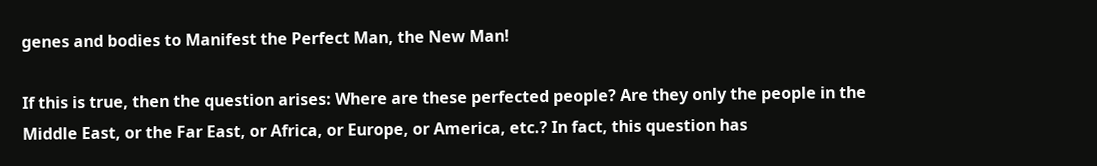genes and bodies to Manifest the Perfect Man, the New Man!

If this is true, then the question arises: Where are these perfected people? Are they only the people in the Middle East, or the Far East, or Africa, or Europe, or America, etc.? In fact, this question has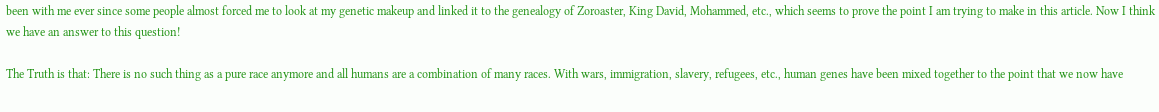been with me ever since some people almost forced me to look at my genetic makeup and linked it to the genealogy of Zoroaster, King David, Mohammed, etc., which seems to prove the point I am trying to make in this article. Now I think we have an answer to this question!

The Truth is that: There is no such thing as a pure race anymore and all humans are a combination of many races. With wars, immigration, slavery, refugees, etc., human genes have been mixed together to the point that we now have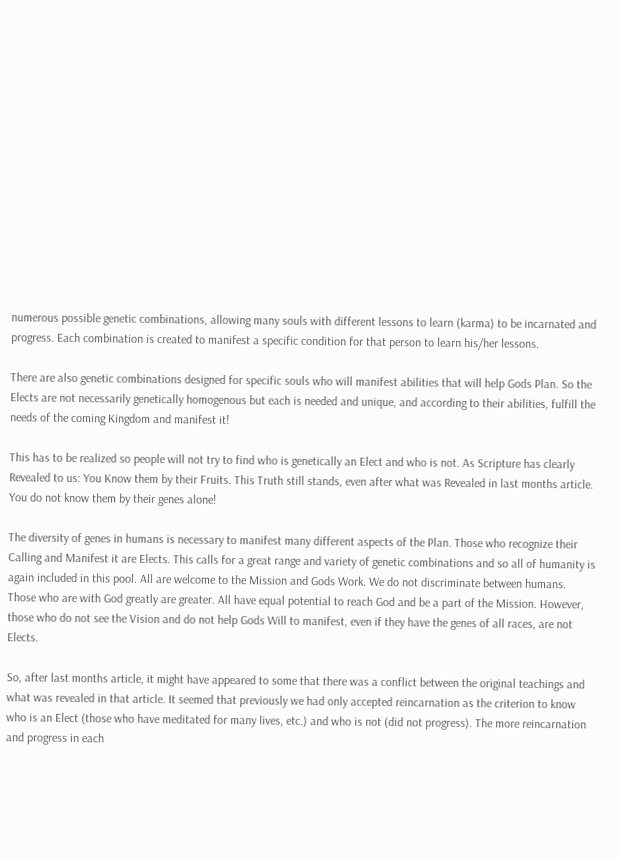numerous possible genetic combinations, allowing many souls with different lessons to learn (karma) to be incarnated and progress. Each combination is created to manifest a specific condition for that person to learn his/her lessons.

There are also genetic combinations designed for specific souls who will manifest abilities that will help Gods Plan. So the Elects are not necessarily genetically homogenous but each is needed and unique, and according to their abilities, fulfill the needs of the coming Kingdom and manifest it!

This has to be realized so people will not try to find who is genetically an Elect and who is not. As Scripture has clearly Revealed to us: You Know them by their Fruits. This Truth still stands, even after what was Revealed in last months article. You do not know them by their genes alone!

The diversity of genes in humans is necessary to manifest many different aspects of the Plan. Those who recognize their Calling and Manifest it are Elects. This calls for a great range and variety of genetic combinations and so all of humanity is again included in this pool. All are welcome to the Mission and Gods Work. We do not discriminate between humans. Those who are with God greatly are greater. All have equal potential to reach God and be a part of the Mission. However, those who do not see the Vision and do not help Gods Will to manifest, even if they have the genes of all races, are not Elects.

So, after last months article, it might have appeared to some that there was a conflict between the original teachings and what was revealed in that article. It seemed that previously we had only accepted reincarnation as the criterion to know who is an Elect (those who have meditated for many lives, etc.) and who is not (did not progress). The more reincarnation and progress in each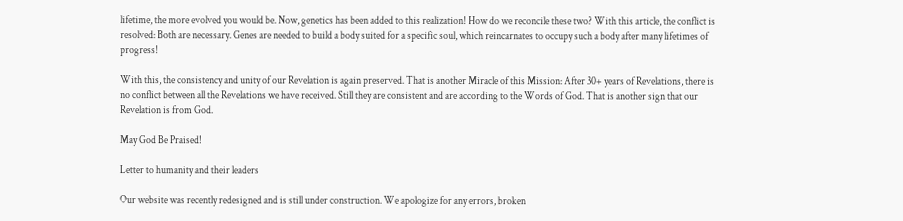lifetime, the more evolved you would be. Now, genetics has been added to this realization! How do we reconcile these two? With this article, the conflict is resolved: Both are necessary. Genes are needed to build a body suited for a specific soul, which reincarnates to occupy such a body after many lifetimes of progress!

With this, the consistency and unity of our Revelation is again preserved. That is another Miracle of this Mission: After 30+ years of Revelations, there is no conflict between all the Revelations we have received. Still they are consistent and are according to the Words of God. That is another sign that our Revelation is from God.

May God Be Praised!

Letter to humanity and their leaders

Our website was recently redesigned and is still under construction. We apologize for any errors, broken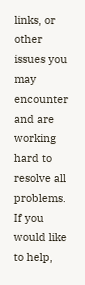links, or other issues you may encounter and are working hard to resolve all problems. If you would like to help,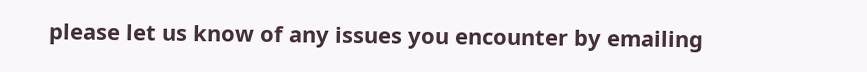please let us know of any issues you encounter by emailing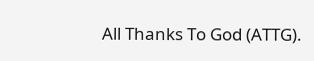All Thanks To God (ATTG).